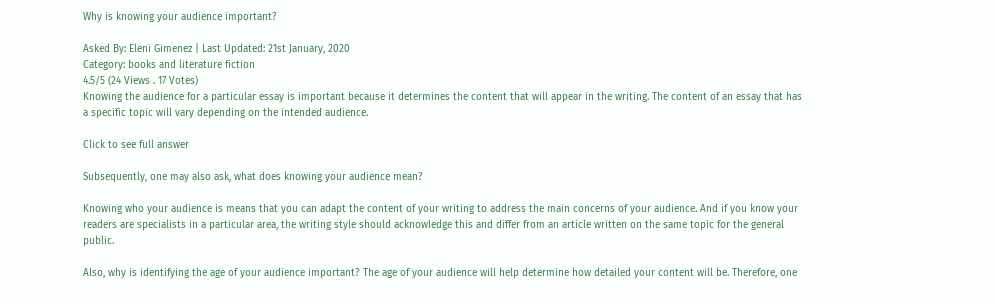Why is knowing your audience important?

Asked By: Eleni Gimenez | Last Updated: 21st January, 2020
Category: books and literature fiction
4.5/5 (24 Views . 17 Votes)
Knowing the audience for a particular essay is important because it determines the content that will appear in the writing. The content of an essay that has a specific topic will vary depending on the intended audience.

Click to see full answer

Subsequently, one may also ask, what does knowing your audience mean?

Knowing who your audience is means that you can adapt the content of your writing to address the main concerns of your audience. And if you know your readers are specialists in a particular area, the writing style should acknowledge this and differ from an article written on the same topic for the general public.

Also, why is identifying the age of your audience important? The age of your audience will help determine how detailed your content will be. Therefore, one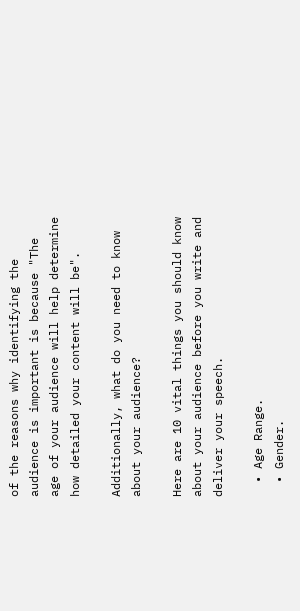of the reasons why identifying the audience is important is because "The age of your audience will help determine how detailed your content will be".

Additionally, what do you need to know about your audience?

Here are 10 vital things you should know about your audience before you write and deliver your speech.

  • Age Range.
  • Gender.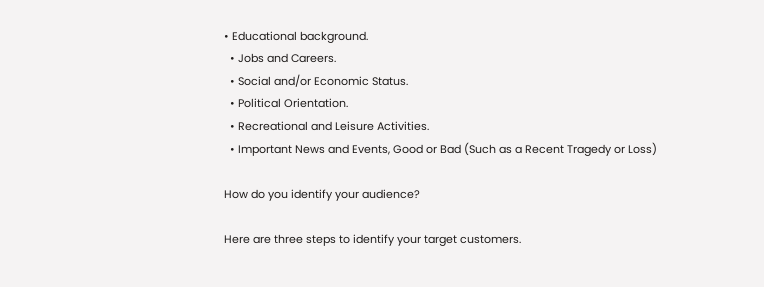• Educational background.
  • Jobs and Careers.
  • Social and/or Economic Status.
  • Political Orientation.
  • Recreational and Leisure Activities.
  • Important News and Events, Good or Bad (Such as a Recent Tragedy or Loss)

How do you identify your audience?

Here are three steps to identify your target customers.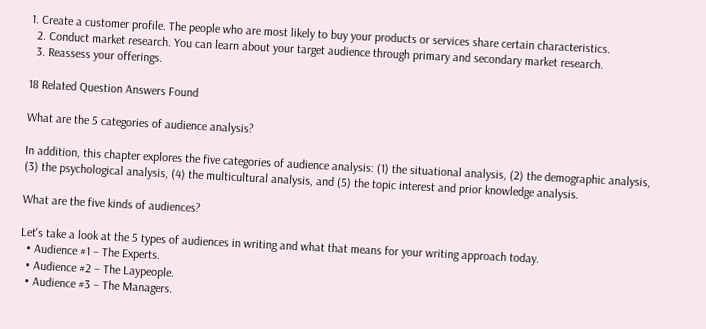1. Create a customer profile. The people who are most likely to buy your products or services share certain characteristics.
  2. Conduct market research. You can learn about your target audience through primary and secondary market research.
  3. Reassess your offerings.

18 Related Question Answers Found

What are the 5 categories of audience analysis?

In addition, this chapter explores the five categories of audience analysis: (1) the situational analysis, (2) the demographic analysis, (3) the psychological analysis, (4) the multicultural analysis, and (5) the topic interest and prior knowledge analysis.

What are the five kinds of audiences?

Let's take a look at the 5 types of audiences in writing and what that means for your writing approach today.
  • Audience #1 – The Experts.
  • Audience #2 – The Laypeople.
  • Audience #3 – The Managers.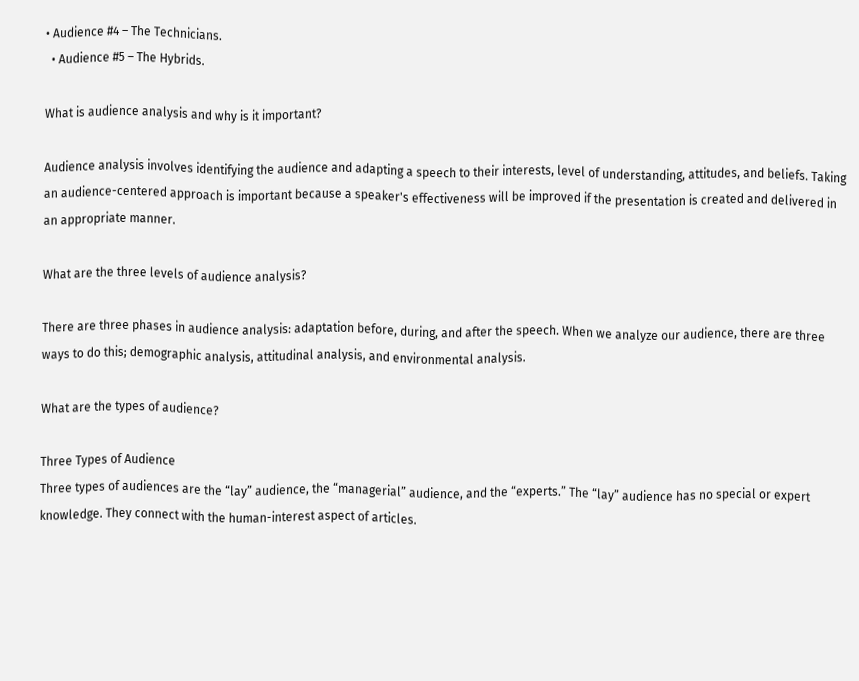• Audience #4 – The Technicians.
  • Audience #5 – The Hybrids.

What is audience analysis and why is it important?

Audience analysis involves identifying the audience and adapting a speech to their interests, level of understanding, attitudes, and beliefs. Taking an audience-centered approach is important because a speaker's effectiveness will be improved if the presentation is created and delivered in an appropriate manner.

What are the three levels of audience analysis?

There are three phases in audience analysis: adaptation before, during, and after the speech. When we analyze our audience, there are three ways to do this; demographic analysis, attitudinal analysis, and environmental analysis.

What are the types of audience?

Three Types of Audience
Three types of audiences are the “lay” audience, the “managerial” audience, and the “experts.” The “lay” audience has no special or expert knowledge. They connect with the human-interest aspect of articles.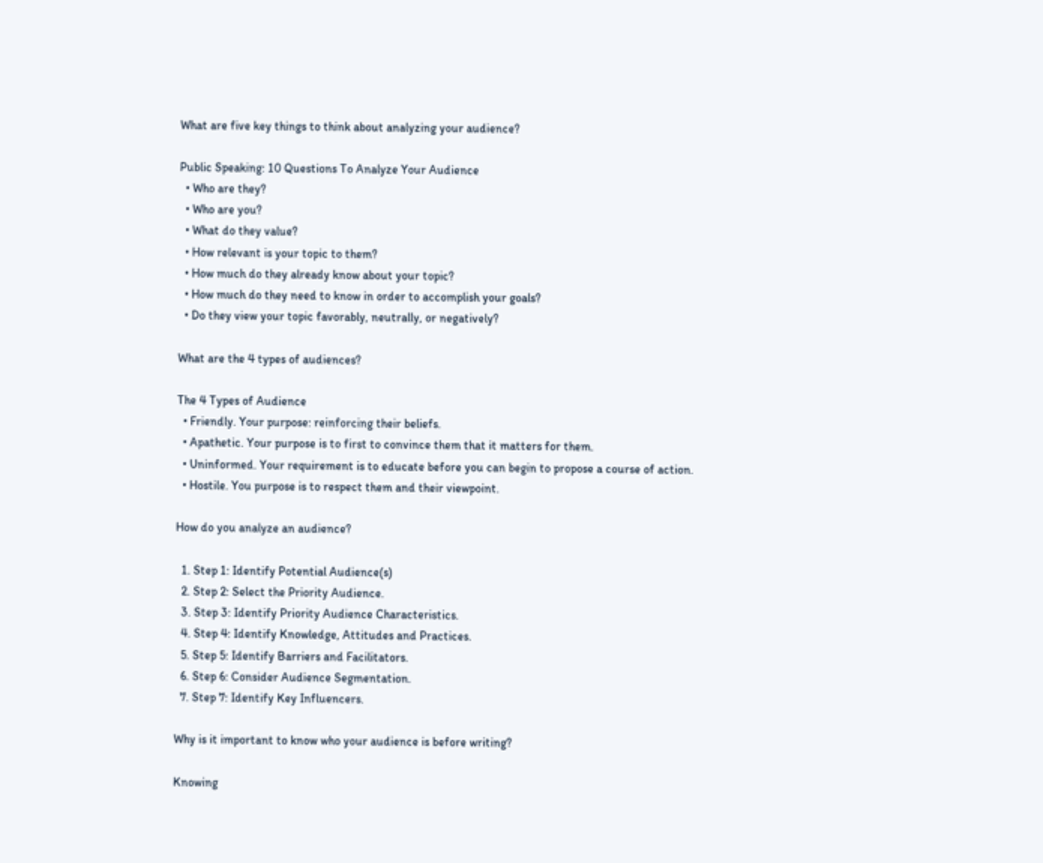What are five key things to think about analyzing your audience?

Public Speaking: 10 Questions To Analyze Your Audience
  • Who are they?
  • Who are you?
  • What do they value?
  • How relevant is your topic to them?
  • How much do they already know about your topic?
  • How much do they need to know in order to accomplish your goals?
  • Do they view your topic favorably, neutrally, or negatively?

What are the 4 types of audiences?

The 4 Types of Audience
  • Friendly. Your purpose: reinforcing their beliefs.
  • Apathetic. Your purpose is to first to convince them that it matters for them.
  • Uninformed. Your requirement is to educate before you can begin to propose a course of action.
  • Hostile. You purpose is to respect them and their viewpoint.

How do you analyze an audience?

  1. Step 1: Identify Potential Audience(s)
  2. Step 2: Select the Priority Audience.
  3. Step 3: Identify Priority Audience Characteristics.
  4. Step 4: Identify Knowledge, Attitudes and Practices.
  5. Step 5: Identify Barriers and Facilitators.
  6. Step 6: Consider Audience Segmentation.
  7. Step 7: Identify Key Influencers.

Why is it important to know who your audience is before writing?

Knowing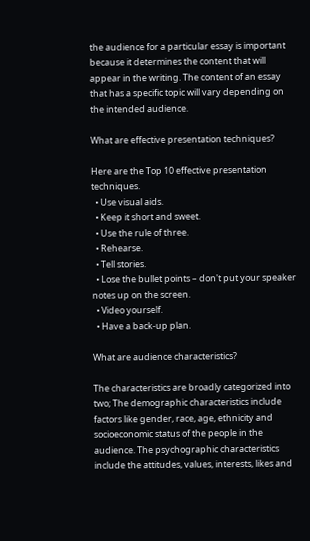the audience for a particular essay is important because it determines the content that will appear in the writing. The content of an essay that has a specific topic will vary depending on the intended audience.

What are effective presentation techniques?

Here are the Top 10 effective presentation techniques.
  • Use visual aids.
  • Keep it short and sweet.
  • Use the rule of three.
  • Rehearse.
  • Tell stories.
  • Lose the bullet points – don't put your speaker notes up on the screen.
  • Video yourself.
  • Have a back-up plan.

What are audience characteristics?

The characteristics are broadly categorized into two; The demographic characteristics include factors like gender, race, age, ethnicity and socioeconomic status of the people in the audience. The psychographic characteristics include the attitudes, values, interests, likes and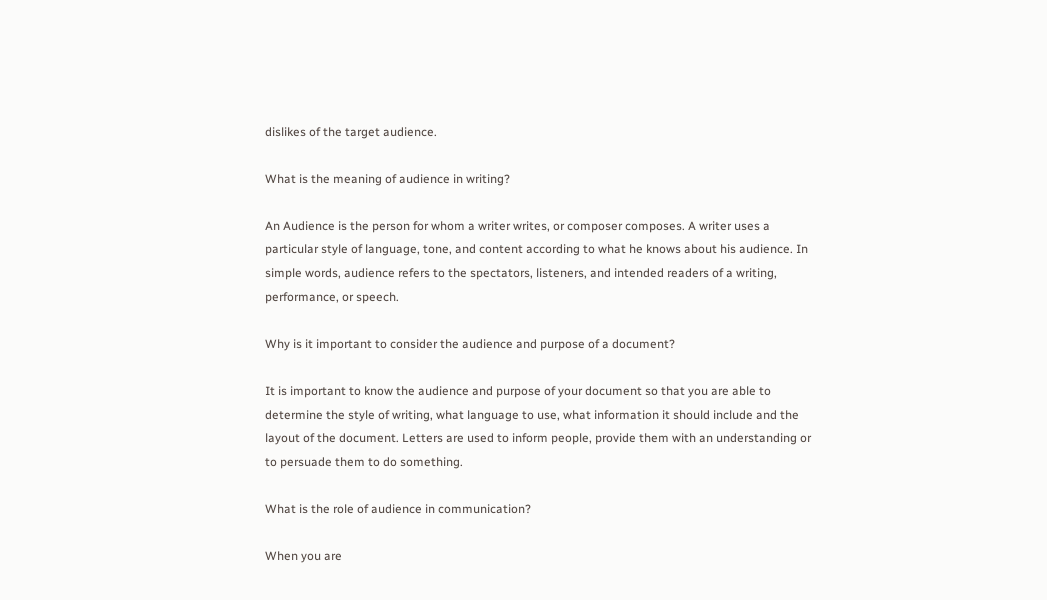dislikes of the target audience.

What is the meaning of audience in writing?

An Audience is the person for whom a writer writes, or composer composes. A writer uses a particular style of language, tone, and content according to what he knows about his audience. In simple words, audience refers to the spectators, listeners, and intended readers of a writing, performance, or speech.

Why is it important to consider the audience and purpose of a document?

It is important to know the audience and purpose of your document so that you are able to determine the style of writing, what language to use, what information it should include and the layout of the document. Letters are used to inform people, provide them with an understanding or to persuade them to do something.

What is the role of audience in communication?

When you are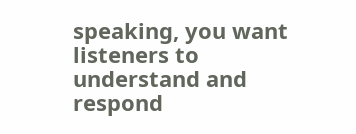speaking, you want listeners to understand and respond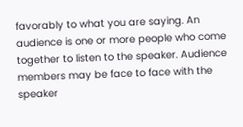favorably to what you are saying. An audience is one or more people who come together to listen to the speaker. Audience members may be face to face with the speaker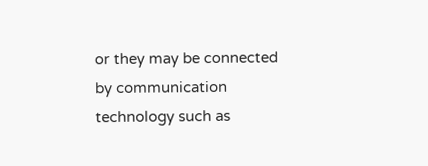or they may be connected by communication technology such as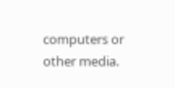computers or other media.